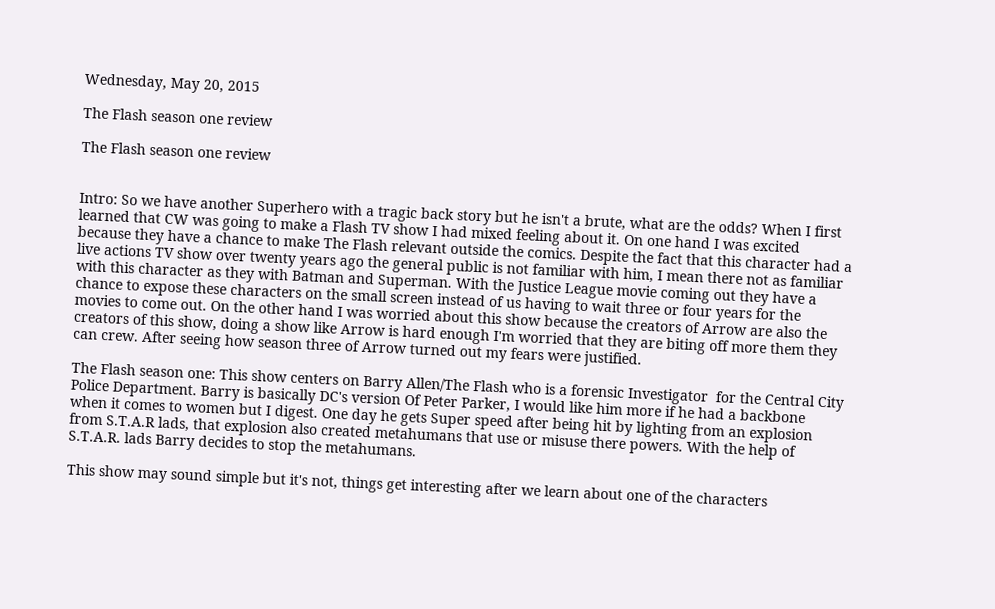Wednesday, May 20, 2015

The Flash season one review

The Flash season one review


Intro: So we have another Superhero with a tragic back story but he isn't a brute, what are the odds? When I first learned that CW was going to make a Flash TV show I had mixed feeling about it. On one hand I was excited because they have a chance to make The Flash relevant outside the comics. Despite the fact that this character had a live actions TV show over twenty years ago the general public is not familiar with him, I mean there not as familiar with this character as they with Batman and Superman. With the Justice League movie coming out they have a chance to expose these characters on the small screen instead of us having to wait three or four years for the movies to come out. On the other hand I was worried about this show because the creators of Arrow are also the creators of this show, doing a show like Arrow is hard enough I'm worried that they are biting off more them they can crew. After seeing how season three of Arrow turned out my fears were justified.

The Flash season one: This show centers on Barry Allen/The Flash who is a forensic Investigator  for the Central City Police Department. Barry is basically DC's version Of Peter Parker, I would like him more if he had a backbone when it comes to women but I digest. One day he gets Super speed after being hit by lighting from an explosion from S.T.A.R lads, that explosion also created metahumans that use or misuse there powers. With the help of S.T.A.R. lads Barry decides to stop the metahumans.

This show may sound simple but it's not, things get interesting after we learn about one of the characters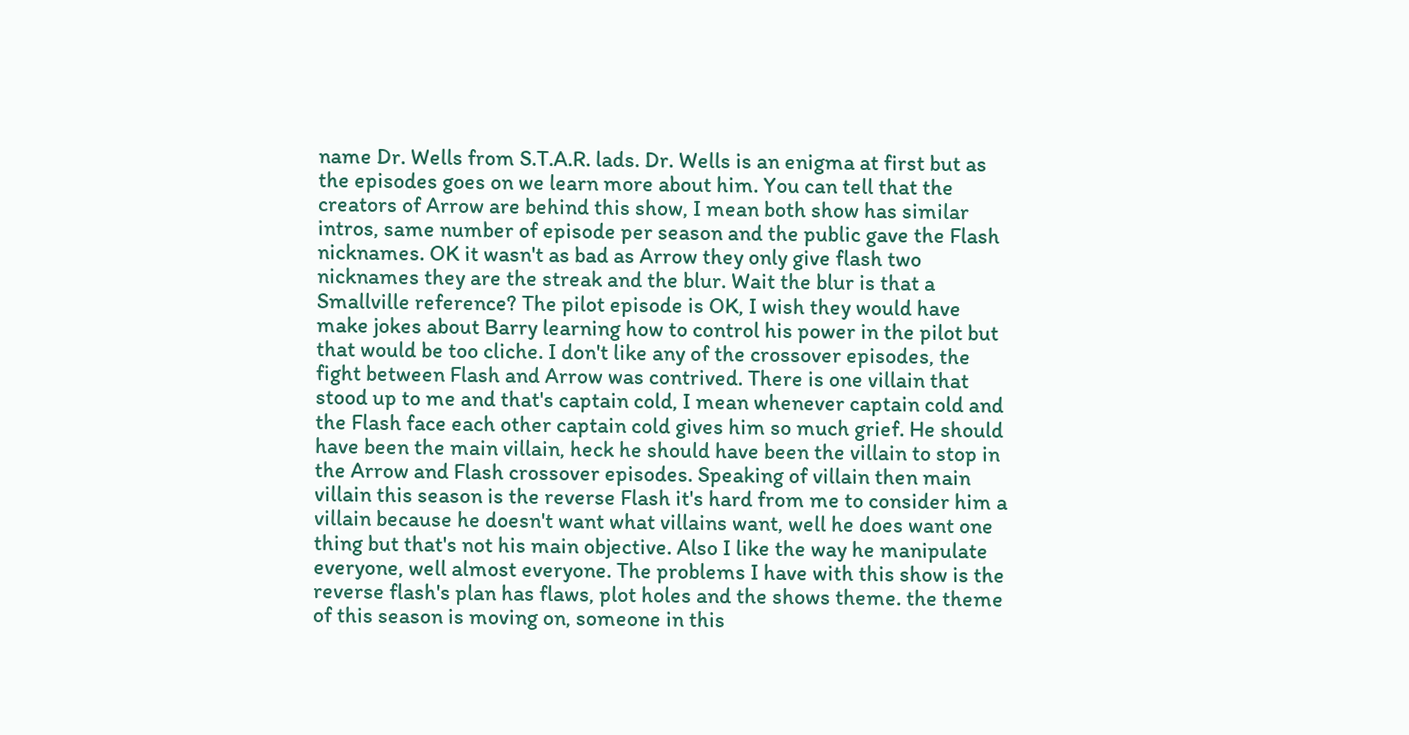name Dr. Wells from S.T.A.R. lads. Dr. Wells is an enigma at first but as the episodes goes on we learn more about him. You can tell that the creators of Arrow are behind this show, I mean both show has similar intros, same number of episode per season and the public gave the Flash nicknames. OK it wasn't as bad as Arrow they only give flash two nicknames they are the streak and the blur. Wait the blur is that a Smallville reference? The pilot episode is OK, I wish they would have make jokes about Barry learning how to control his power in the pilot but that would be too cliche. I don't like any of the crossover episodes, the fight between Flash and Arrow was contrived. There is one villain that stood up to me and that's captain cold, I mean whenever captain cold and the Flash face each other captain cold gives him so much grief. He should have been the main villain, heck he should have been the villain to stop in the Arrow and Flash crossover episodes. Speaking of villain then main villain this season is the reverse Flash it's hard from me to consider him a villain because he doesn't want what villains want, well he does want one thing but that's not his main objective. Also I like the way he manipulate everyone, well almost everyone. The problems I have with this show is the reverse flash's plan has flaws, plot holes and the shows theme. the theme of this season is moving on, someone in this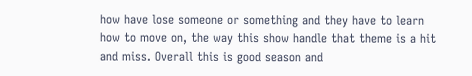how have lose someone or something and they have to learn how to move on, the way this show handle that theme is a hit and miss. Overall this is good season and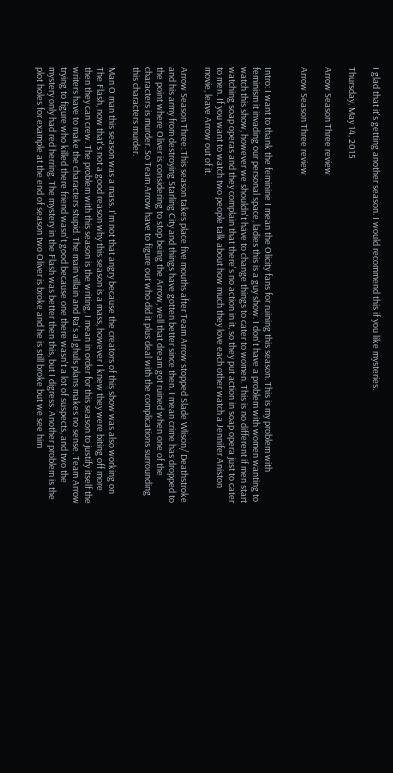I glad that it's getting another season. I would recommend this if you like mysteries.

Thursday, May 14, 2015

Arrow Season Three review

Arrow Season Three review


Intro: I want to thank the feminine I mean the Olicity fans for ruining this season. This is my problem with feminism it invading our personal space, ladies this is a guy show. I don't have a problem with women wanting to watch this show, however we shouldn't have to change things to cater to women. This is no different if men start watching soap operas and they complain that there's no action in it, so they put action in soap opera just to cater to men. If you want to watch two people talk about how much they love each other watch a Jennifer Aniston movie, leave Arrow out of it.

Arrow Season Three: This season takes place five mouths after Team Arrow stopped Slade Wlison/ Deathstroke and his army from destroying Starling City and things have gotten better since then. I mean crime has dropped to the point where Oliver is considering to stop being the Arrow, well that dream got ruined when one of the characters is murder. So Team Arrow have to figure out who did it plus deal with the complications surrounding this characters murder.

Man O man this season was a mass. I'm not that angry because the creators of this show was also working on The Flash, now that's not a good reason why this season is a mass, however I knew they were biting off more then they can crew. The problem with this season is the writing, I mean in order for this season to justify itself the writers have to make the characters stupid. The main villain and Ra's al ghuls plans makes no sense. Team Arrow trying to figure who killed there friend wasn't good because one there wasn't a lot of suspects, and two the mystery only had red herring. The mystery in the Flash was better then this, but I digress. Another problem is the plot holes for example at the end of season two Oliver is broke and he is still broke but we see him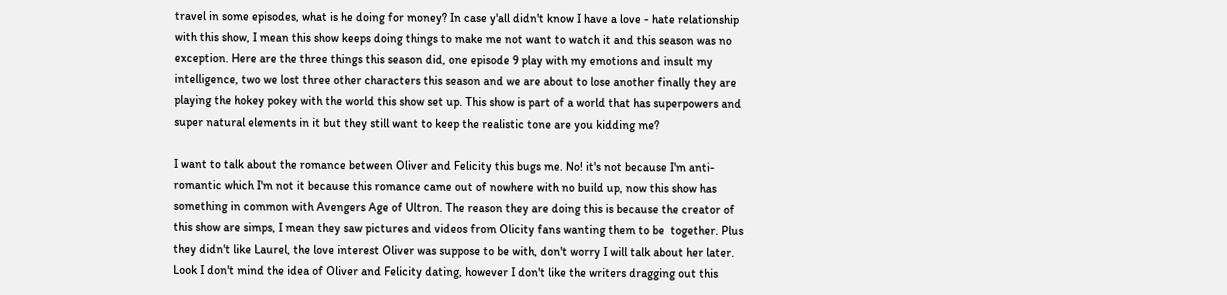travel in some episodes, what is he doing for money? In case y'all didn't know I have a love - hate relationship with this show, I mean this show keeps doing things to make me not want to watch it and this season was no exception. Here are the three things this season did, one episode 9 play with my emotions and insult my intelligence, two we lost three other characters this season and we are about to lose another finally they are playing the hokey pokey with the world this show set up. This show is part of a world that has superpowers and super natural elements in it but they still want to keep the realistic tone are you kidding me?

I want to talk about the romance between Oliver and Felicity this bugs me. No! it's not because I'm anti-romantic which I'm not it because this romance came out of nowhere with no build up, now this show has something in common with Avengers Age of Ultron. The reason they are doing this is because the creator of this show are simps, I mean they saw pictures and videos from Olicity fans wanting them to be  together. Plus they didn't like Laurel, the love interest Oliver was suppose to be with, don't worry I will talk about her later. Look I don't mind the idea of Oliver and Felicity dating, however I don't like the writers dragging out this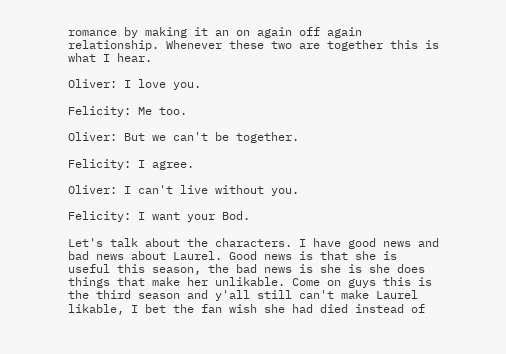romance by making it an on again off again relationship. Whenever these two are together this is what I hear.

Oliver: I love you.

Felicity: Me too.

Oliver: But we can't be together.

Felicity: I agree.

Oliver: I can't live without you.

Felicity: I want your Bod.

Let's talk about the characters. I have good news and bad news about Laurel. Good news is that she is useful this season, the bad news is she is she does things that make her unlikable. Come on guys this is the third season and y'all still can't make Laurel likable, I bet the fan wish she had died instead of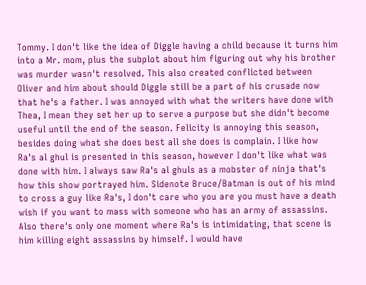Tommy. I don't like the idea of Diggle having a child because it turns him into a Mr. mom, plus the subplot about him figuring out why his brother was murder wasn't resolved. This also created conflicted between Oliver and him about should Diggle still be a part of his crusade now that he's a father. I was annoyed with what the writers have done with Thea, I mean they set her up to serve a purpose but she didn't become useful until the end of the season. Felicity is annoying this season, besides doing what she does best all she does is complain. I like how  Ra's al ghul is presented in this season, however I don't like what was done with him. I always saw Ra's al ghuls as a mobster of ninja that's how this show portrayed him. Sidenote Bruce/Batman is out of his mind to cross a guy like Ra's, I don't care who you are you must have a death wish if you want to mass with someone who has an army of assassins. Also there's only one moment where Ra's is intimidating, that scene is him killing eight assassins by himself. I would have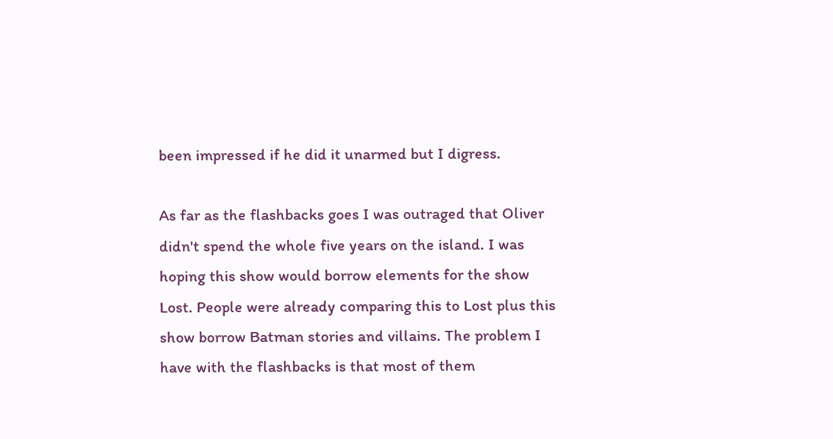been impressed if he did it unarmed but I digress.

As far as the flashbacks goes I was outraged that Oliver didn't spend the whole five years on the island. I was hoping this show would borrow elements for the show Lost. People were already comparing this to Lost plus this show borrow Batman stories and villains. The problem I have with the flashbacks is that most of them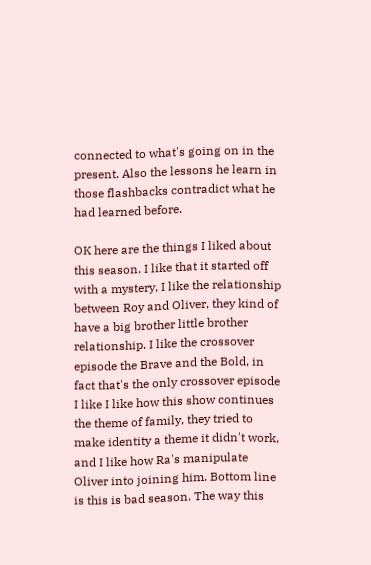connected to what's going on in the present. Also the lessons he learn in those flashbacks contradict what he had learned before.

OK here are the things I liked about this season. I like that it started off with a mystery, I like the relationship between Roy and Oliver, they kind of have a big brother little brother relationship. I like the crossover episode the Brave and the Bold, in fact that's the only crossover episode I like I like how this show continues the theme of family, they tried to make identity a theme it didn't work, and I like how Ra's manipulate Oliver into joining him. Bottom line is this is bad season. The way this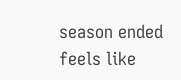season ended feels like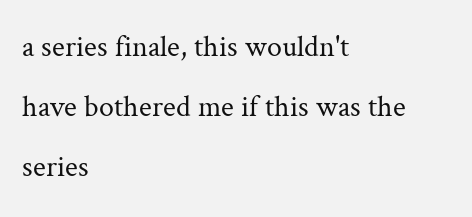a series finale, this wouldn't have bothered me if this was the series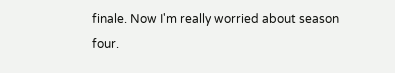finale. Now I'm really worried about season four.